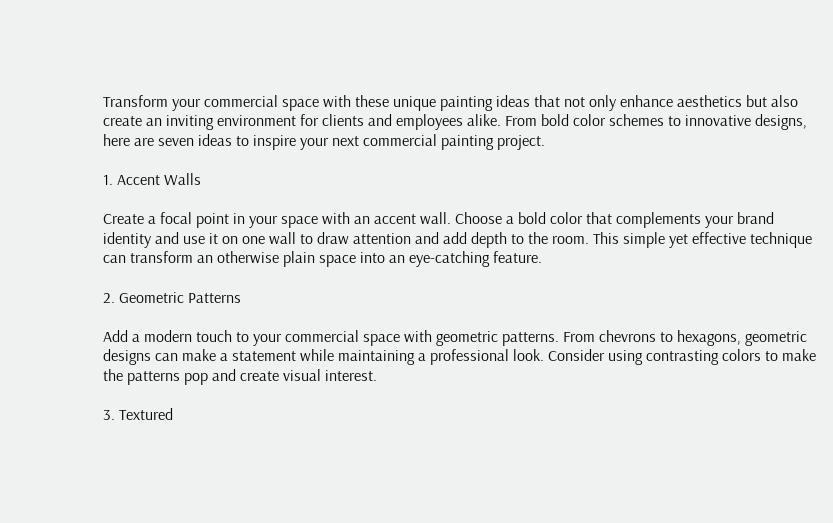Transform your commercial space with these unique painting ideas that not only enhance aesthetics but also create an inviting environment for clients and employees alike. From bold color schemes to innovative designs, here are seven ideas to inspire your next commercial painting project.

1. Accent Walls

Create a focal point in your space with an accent wall. Choose a bold color that complements your brand identity and use it on one wall to draw attention and add depth to the room. This simple yet effective technique can transform an otherwise plain space into an eye-catching feature.

2. Geometric Patterns

Add a modern touch to your commercial space with geometric patterns. From chevrons to hexagons, geometric designs can make a statement while maintaining a professional look. Consider using contrasting colors to make the patterns pop and create visual interest.

3. Textured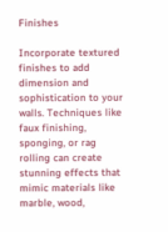Finishes

Incorporate textured finishes to add dimension and sophistication to your walls. Techniques like faux finishing, sponging, or rag rolling can create stunning effects that mimic materials like marble, wood,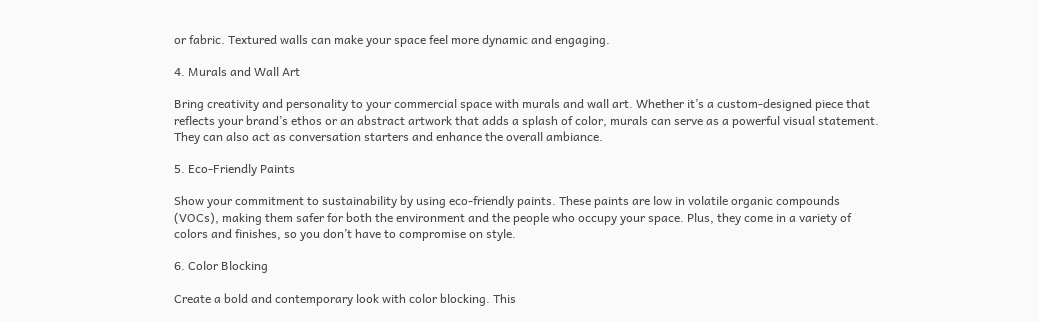or fabric. Textured walls can make your space feel more dynamic and engaging.

4. Murals and Wall Art

Bring creativity and personality to your commercial space with murals and wall art. Whether it’s a custom-designed piece that reflects your brand’s ethos or an abstract artwork that adds a splash of color, murals can serve as a powerful visual statement. They can also act as conversation starters and enhance the overall ambiance.

5. Eco-Friendly Paints

Show your commitment to sustainability by using eco-friendly paints. These paints are low in volatile organic compounds (VOCs), making them safer for both the environment and the people who occupy your space. Plus, they come in a variety of colors and finishes, so you don’t have to compromise on style.

6. Color Blocking

Create a bold and contemporary look with color blocking. This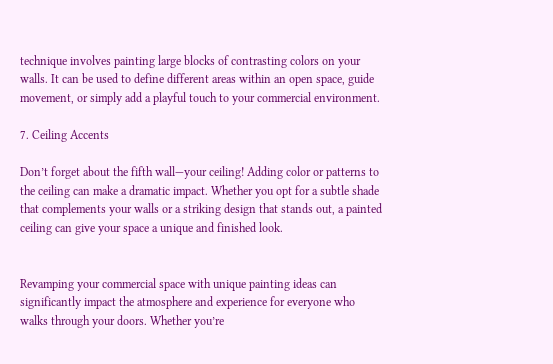technique involves painting large blocks of contrasting colors on your walls. It can be used to define different areas within an open space, guide movement, or simply add a playful touch to your commercial environment.

7. Ceiling Accents

Don’t forget about the fifth wall—your ceiling! Adding color or patterns to the ceiling can make a dramatic impact. Whether you opt for a subtle shade that complements your walls or a striking design that stands out, a painted ceiling can give your space a unique and finished look.


Revamping your commercial space with unique painting ideas can significantly impact the atmosphere and experience for everyone who walks through your doors. Whether you’re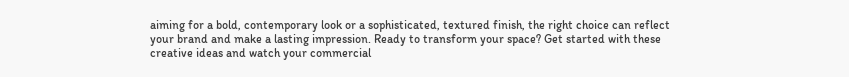aiming for a bold, contemporary look or a sophisticated, textured finish, the right choice can reflect your brand and make a lasting impression. Ready to transform your space? Get started with these creative ideas and watch your commercial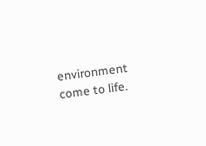environment come to life.